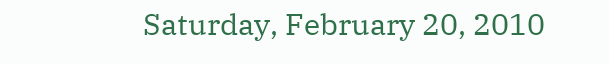Saturday, February 20, 2010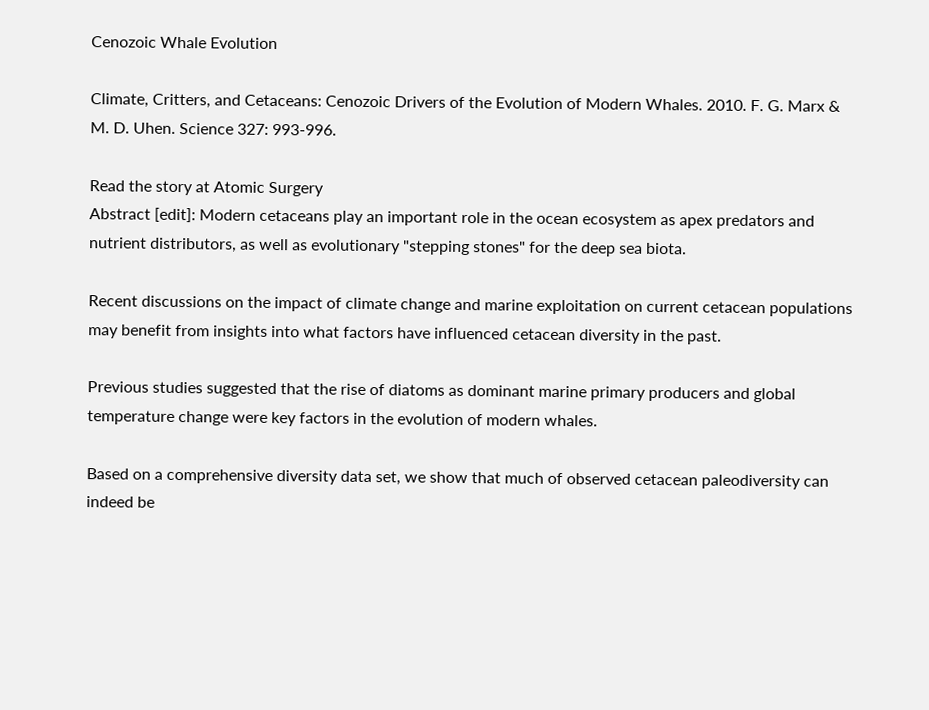Cenozoic Whale Evolution

Climate, Critters, and Cetaceans: Cenozoic Drivers of the Evolution of Modern Whales. 2010. F. G. Marx & M. D. Uhen. Science 327: 993-996.

Read the story at Atomic Surgery
Abstract [edit]: Modern cetaceans play an important role in the ocean ecosystem as apex predators and nutrient distributors, as well as evolutionary "stepping stones" for the deep sea biota.

Recent discussions on the impact of climate change and marine exploitation on current cetacean populations may benefit from insights into what factors have influenced cetacean diversity in the past.

Previous studies suggested that the rise of diatoms as dominant marine primary producers and global temperature change were key factors in the evolution of modern whales.

Based on a comprehensive diversity data set, we show that much of observed cetacean paleodiversity can indeed be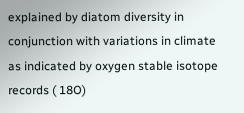explained by diatom diversity in conjunction with variations in climate as indicated by oxygen stable isotope records ( 18O)